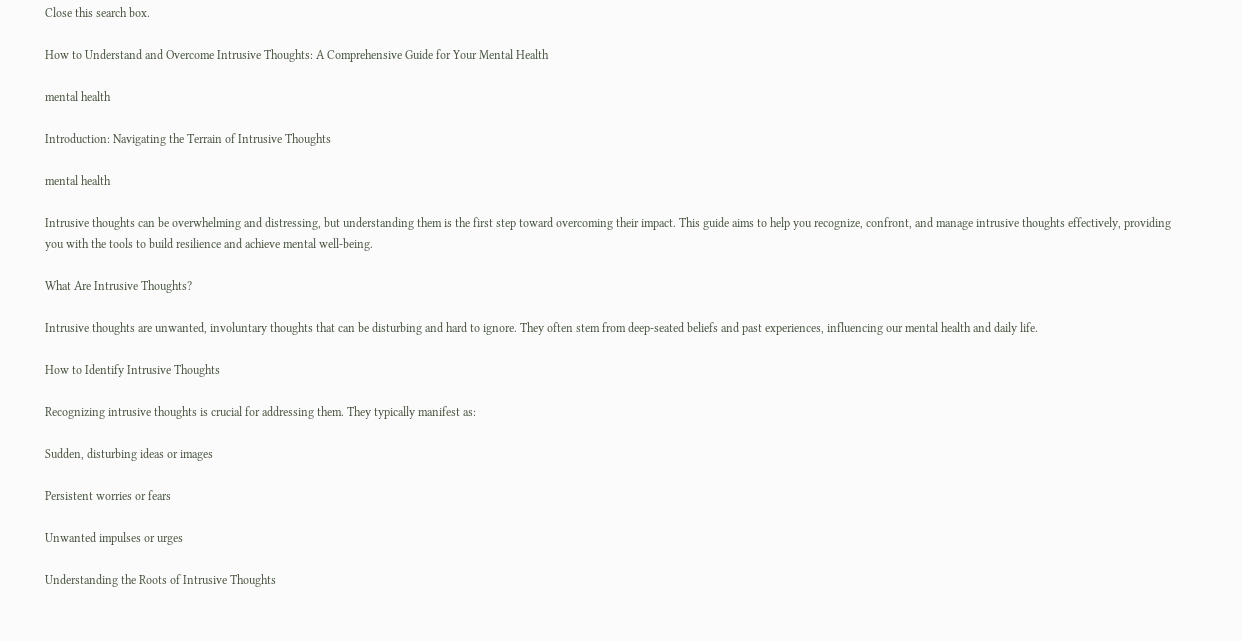Close this search box.

How to Understand and Overcome Intrusive Thoughts: A Comprehensive Guide for Your Mental Health

mental health

Introduction: Navigating the Terrain of Intrusive Thoughts

mental health

Intrusive thoughts can be overwhelming and distressing, but understanding them is the first step toward overcoming their impact. This guide aims to help you recognize, confront, and manage intrusive thoughts effectively, providing you with the tools to build resilience and achieve mental well-being.

What Are Intrusive Thoughts?

Intrusive thoughts are unwanted, involuntary thoughts that can be disturbing and hard to ignore. They often stem from deep-seated beliefs and past experiences, influencing our mental health and daily life.

How to Identify Intrusive Thoughts

Recognizing intrusive thoughts is crucial for addressing them. They typically manifest as:

Sudden, disturbing ideas or images

Persistent worries or fears

Unwanted impulses or urges

Understanding the Roots of Intrusive Thoughts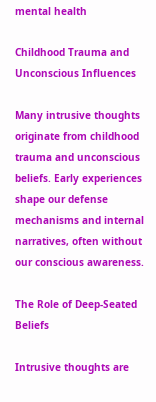mental health

Childhood Trauma and Unconscious Influences

Many intrusive thoughts originate from childhood trauma and unconscious beliefs. Early experiences shape our defense mechanisms and internal narratives, often without our conscious awareness.

The Role of Deep-Seated Beliefs

Intrusive thoughts are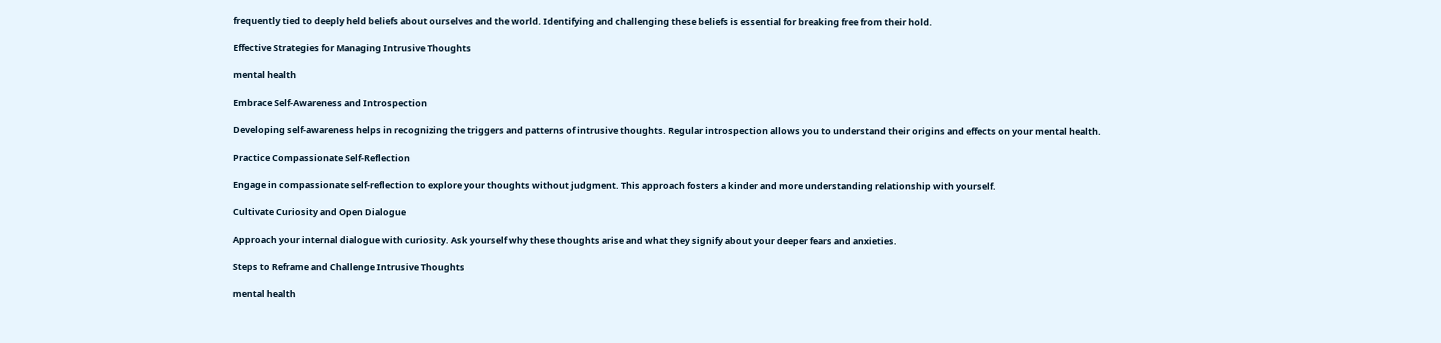frequently tied to deeply held beliefs about ourselves and the world. Identifying and challenging these beliefs is essential for breaking free from their hold.

Effective Strategies for Managing Intrusive Thoughts

mental health

Embrace Self-Awareness and Introspection

Developing self-awareness helps in recognizing the triggers and patterns of intrusive thoughts. Regular introspection allows you to understand their origins and effects on your mental health.

Practice Compassionate Self-Reflection

Engage in compassionate self-reflection to explore your thoughts without judgment. This approach fosters a kinder and more understanding relationship with yourself.

Cultivate Curiosity and Open Dialogue

Approach your internal dialogue with curiosity. Ask yourself why these thoughts arise and what they signify about your deeper fears and anxieties.

Steps to Reframe and Challenge Intrusive Thoughts

mental health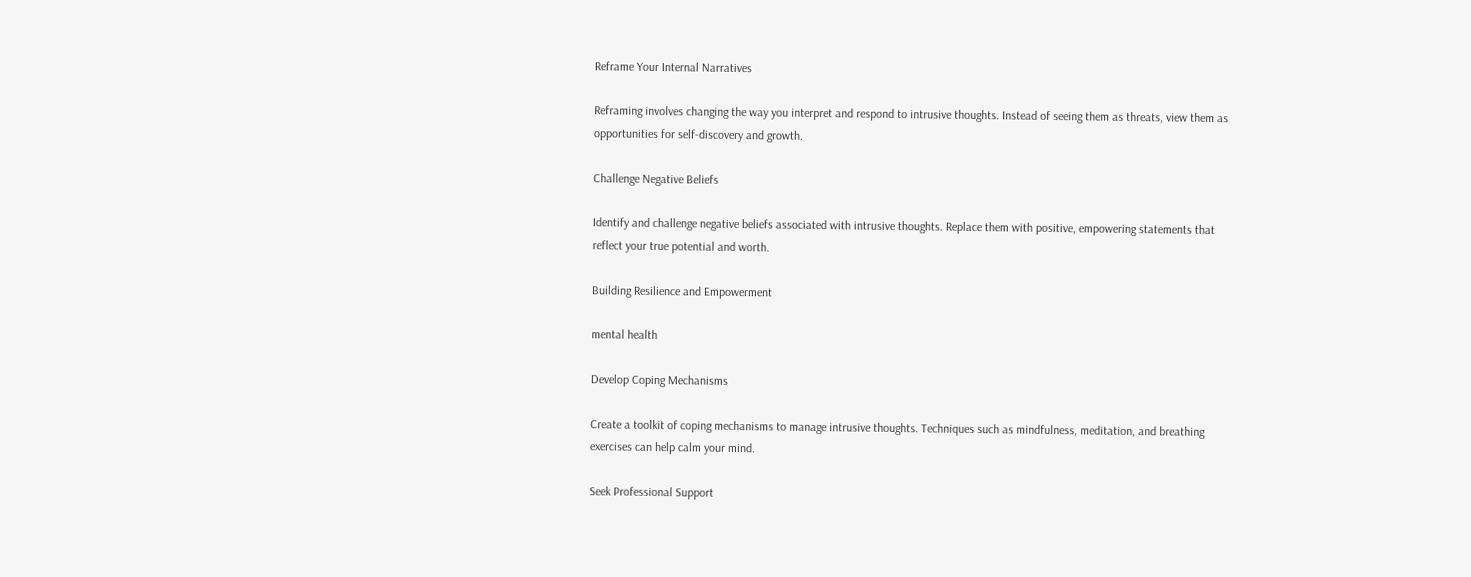Reframe Your Internal Narratives

Reframing involves changing the way you interpret and respond to intrusive thoughts. Instead of seeing them as threats, view them as opportunities for self-discovery and growth.

Challenge Negative Beliefs

Identify and challenge negative beliefs associated with intrusive thoughts. Replace them with positive, empowering statements that reflect your true potential and worth.

Building Resilience and Empowerment

mental health

Develop Coping Mechanisms

Create a toolkit of coping mechanisms to manage intrusive thoughts. Techniques such as mindfulness, meditation, and breathing exercises can help calm your mind.

Seek Professional Support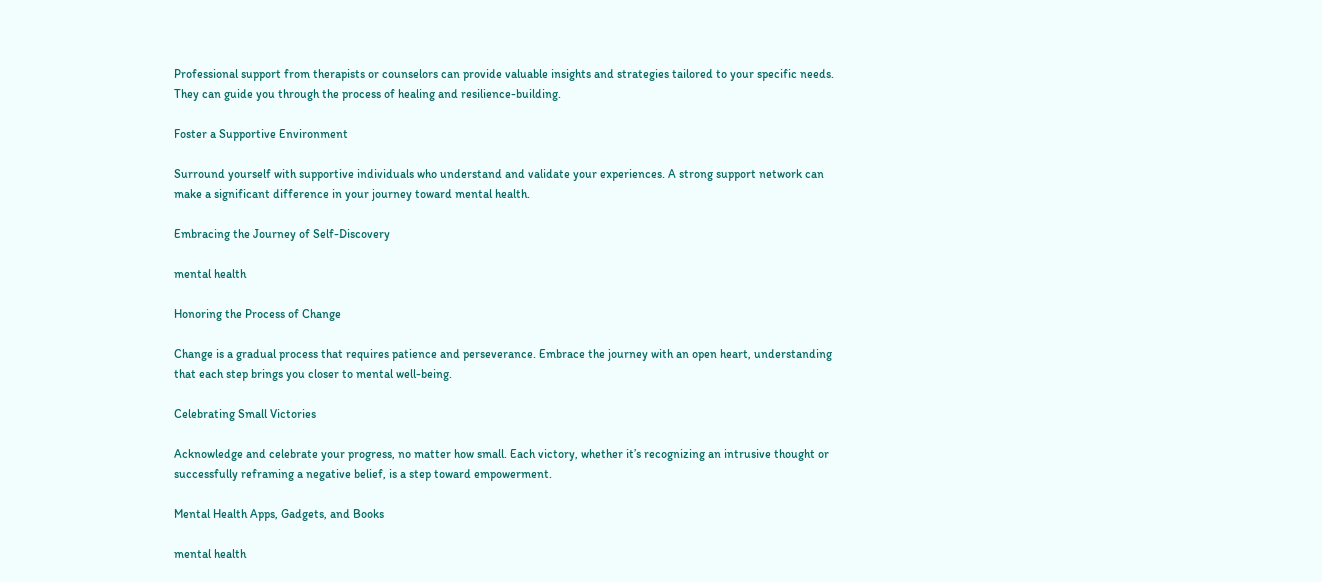Professional support from therapists or counselors can provide valuable insights and strategies tailored to your specific needs. They can guide you through the process of healing and resilience-building.

Foster a Supportive Environment

Surround yourself with supportive individuals who understand and validate your experiences. A strong support network can make a significant difference in your journey toward mental health.

Embracing the Journey of Self-Discovery

mental health

Honoring the Process of Change

Change is a gradual process that requires patience and perseverance. Embrace the journey with an open heart, understanding that each step brings you closer to mental well-being.

Celebrating Small Victories

Acknowledge and celebrate your progress, no matter how small. Each victory, whether it’s recognizing an intrusive thought or successfully reframing a negative belief, is a step toward empowerment.

Mental Health Apps, Gadgets, and Books

mental health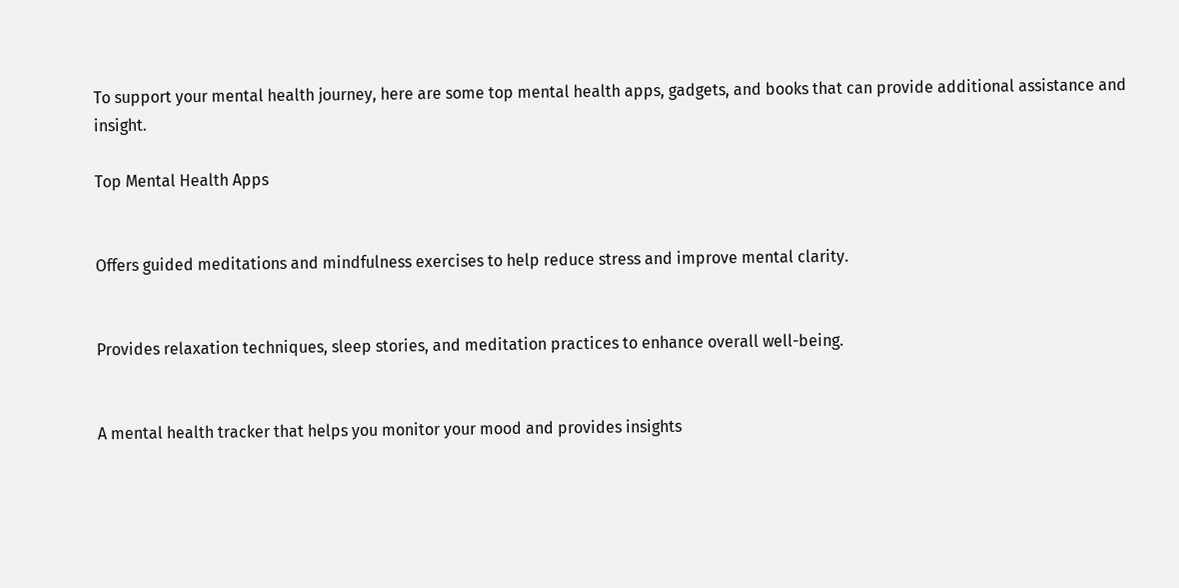To support your mental health journey, here are some top mental health apps, gadgets, and books that can provide additional assistance and insight.

Top Mental Health Apps


Offers guided meditations and mindfulness exercises to help reduce stress and improve mental clarity.


Provides relaxation techniques, sleep stories, and meditation practices to enhance overall well-being.


A mental health tracker that helps you monitor your mood and provides insights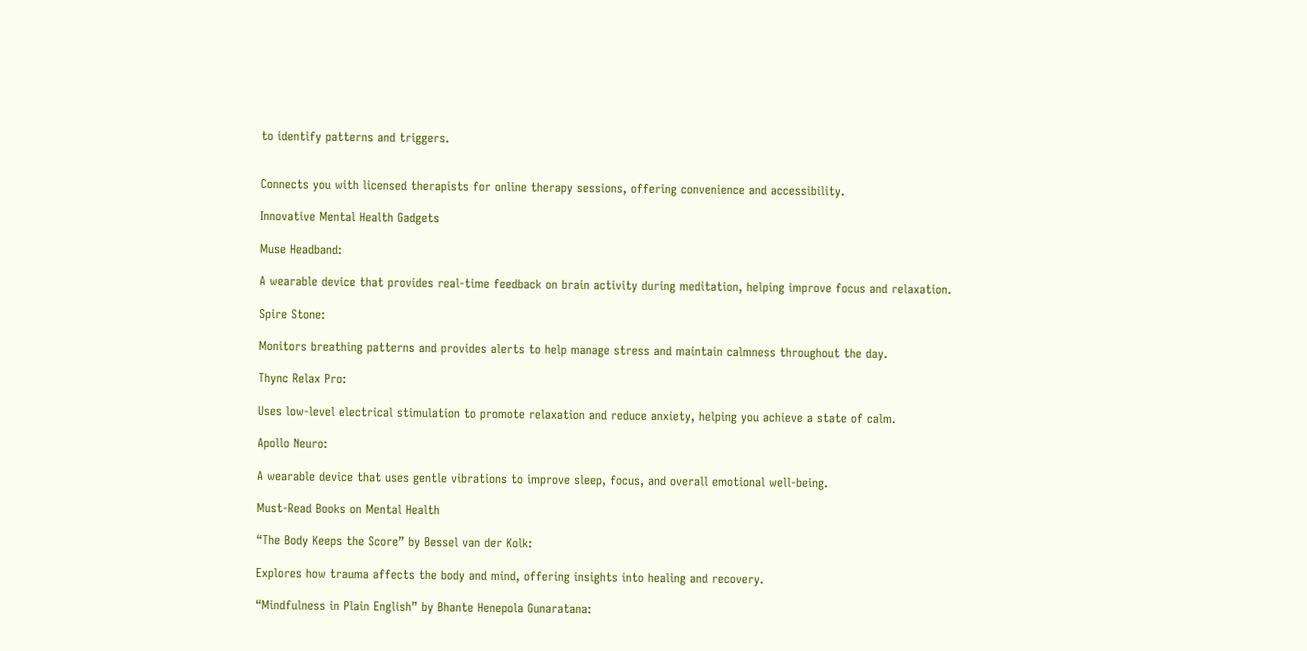to identify patterns and triggers.


Connects you with licensed therapists for online therapy sessions, offering convenience and accessibility.

Innovative Mental Health Gadgets

Muse Headband:

A wearable device that provides real-time feedback on brain activity during meditation, helping improve focus and relaxation.

Spire Stone:

Monitors breathing patterns and provides alerts to help manage stress and maintain calmness throughout the day.

Thync Relax Pro:

Uses low-level electrical stimulation to promote relaxation and reduce anxiety, helping you achieve a state of calm.

Apollo Neuro:

A wearable device that uses gentle vibrations to improve sleep, focus, and overall emotional well-being.

Must-Read Books on Mental Health

“The Body Keeps the Score” by Bessel van der Kolk:

Explores how trauma affects the body and mind, offering insights into healing and recovery.

“Mindfulness in Plain English” by Bhante Henepola Gunaratana: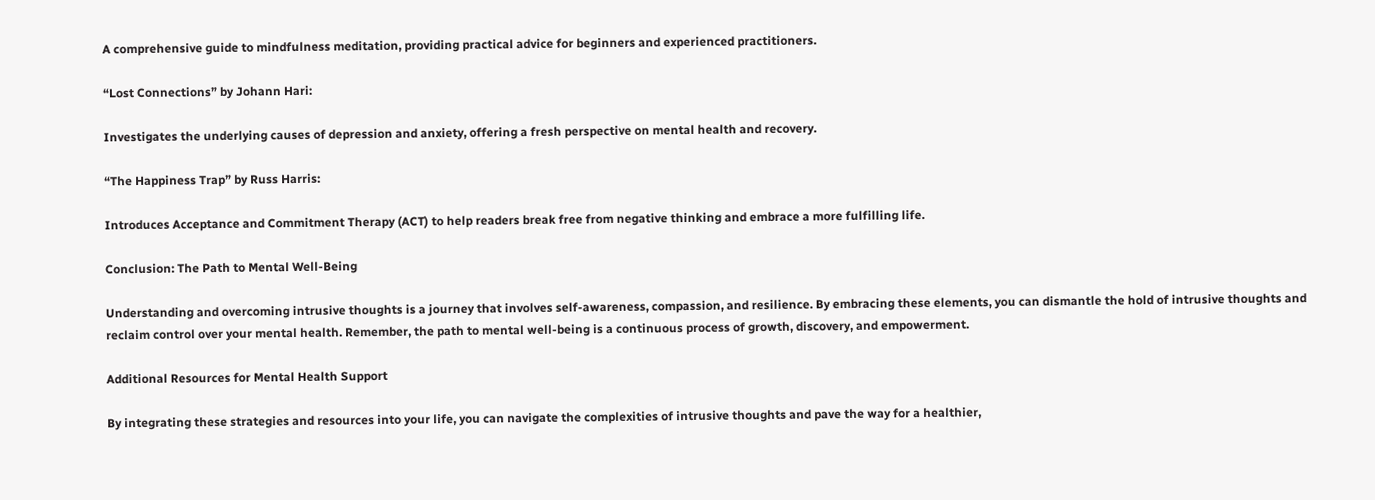A comprehensive guide to mindfulness meditation, providing practical advice for beginners and experienced practitioners.

“Lost Connections” by Johann Hari:

Investigates the underlying causes of depression and anxiety, offering a fresh perspective on mental health and recovery.

“The Happiness Trap” by Russ Harris:

Introduces Acceptance and Commitment Therapy (ACT) to help readers break free from negative thinking and embrace a more fulfilling life.

Conclusion: The Path to Mental Well-Being

Understanding and overcoming intrusive thoughts is a journey that involves self-awareness, compassion, and resilience. By embracing these elements, you can dismantle the hold of intrusive thoughts and reclaim control over your mental health. Remember, the path to mental well-being is a continuous process of growth, discovery, and empowerment.

Additional Resources for Mental Health Support

By integrating these strategies and resources into your life, you can navigate the complexities of intrusive thoughts and pave the way for a healthier,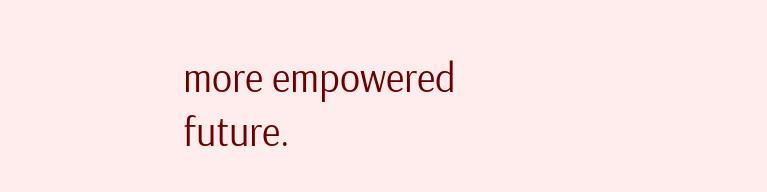more empowered future.